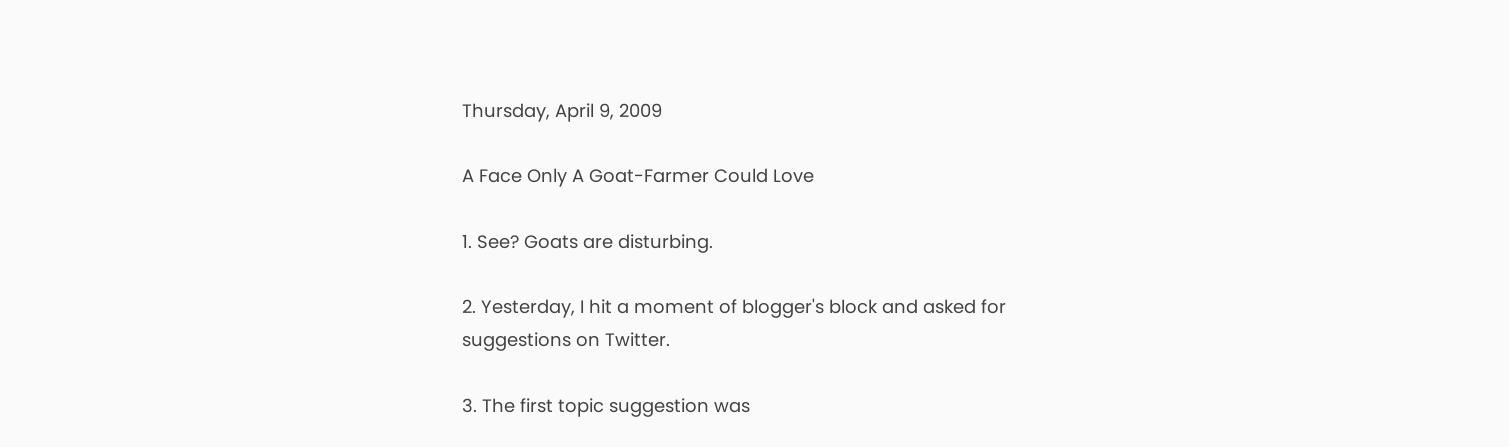Thursday, April 9, 2009

A Face Only A Goat-Farmer Could Love

1. See? Goats are disturbing.

2. Yesterday, I hit a moment of blogger's block and asked for suggestions on Twitter.

3. The first topic suggestion was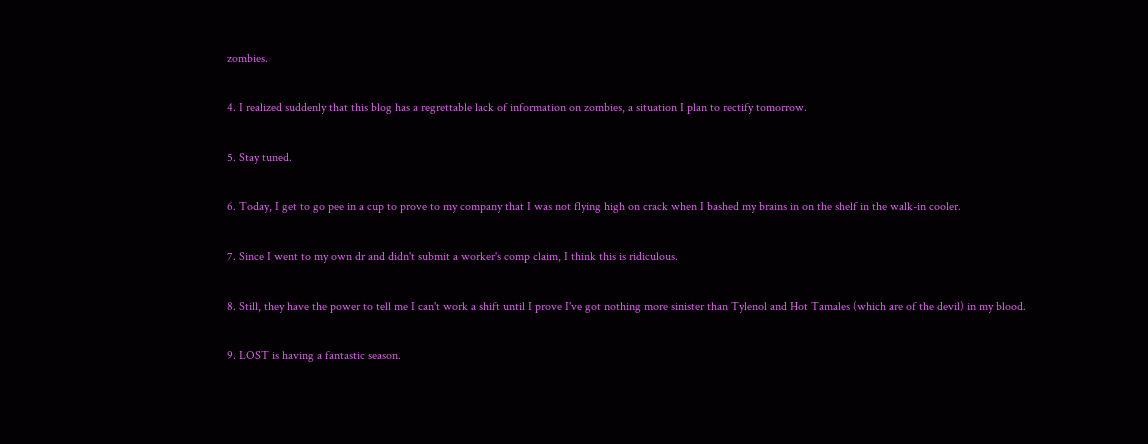zombies.

4. I realized suddenly that this blog has a regrettable lack of information on zombies, a situation I plan to rectify tomorrow.

5. Stay tuned.

6. Today, I get to go pee in a cup to prove to my company that I was not flying high on crack when I bashed my brains in on the shelf in the walk-in cooler.

7. Since I went to my own dr and didn't submit a worker's comp claim, I think this is ridiculous.

8. Still, they have the power to tell me I can't work a shift until I prove I've got nothing more sinister than Tylenol and Hot Tamales (which are of the devil) in my blood.

9. LOST is having a fantastic season.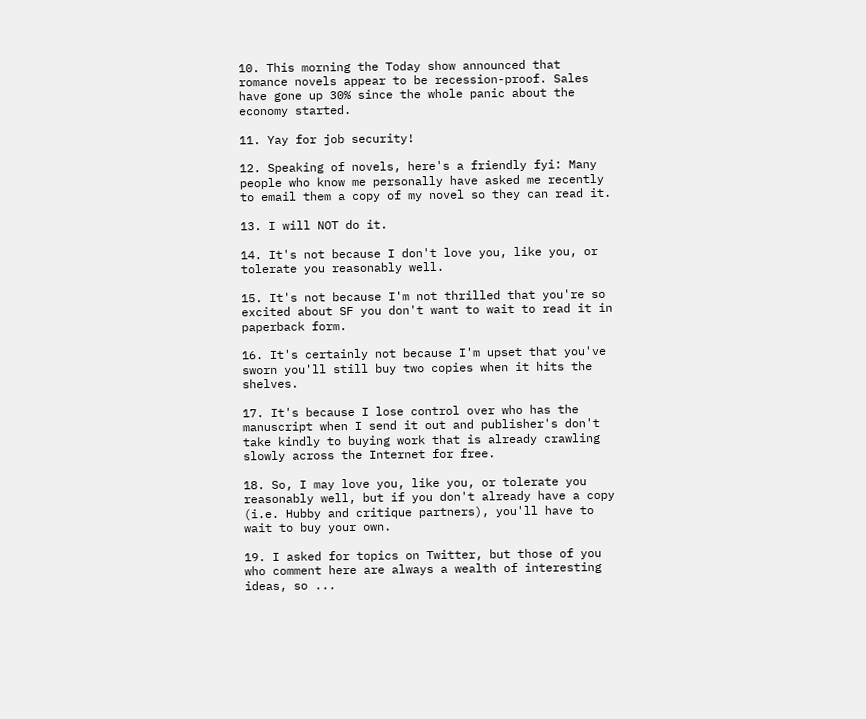10. This morning the Today show announced that romance novels appear to be recession-proof. Sales have gone up 30% since the whole panic about the economy started.

11. Yay for job security!

12. Speaking of novels, here's a friendly fyi: Many people who know me personally have asked me recently to email them a copy of my novel so they can read it.

13. I will NOT do it.

14. It's not because I don't love you, like you, or tolerate you reasonably well.

15. It's not because I'm not thrilled that you're so excited about SF you don't want to wait to read it in paperback form.

16. It's certainly not because I'm upset that you've sworn you'll still buy two copies when it hits the shelves.

17. It's because I lose control over who has the manuscript when I send it out and publisher's don't take kindly to buying work that is already crawling slowly across the Internet for free.

18. So, I may love you, like you, or tolerate you reasonably well, but if you don't already have a copy (i.e. Hubby and critique partners), you'll have to wait to buy your own.

19. I asked for topics on Twitter, but those of you who comment here are always a wealth of interesting ideas, so ...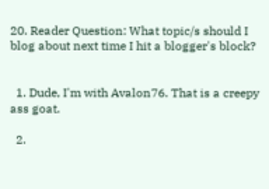20. Reader Question: What topic/s should I blog about next time I hit a blogger's block?


  1. Dude, I'm with Avalon76. That is a creepy ass goat.

  2.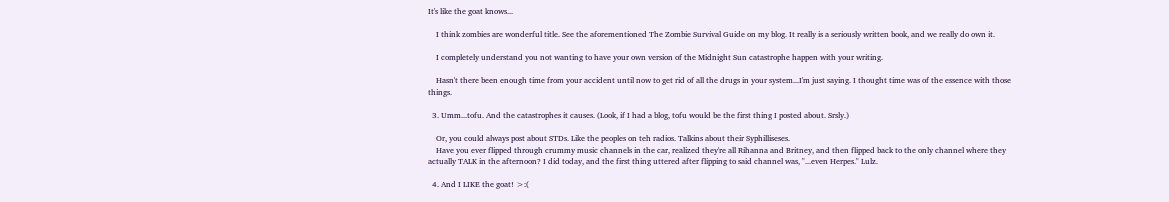It's like the goat knows...

    I think zombies are wonderful title. See the aforementioned The Zombie Survival Guide on my blog. It really is a seriously written book, and we really do own it.

    I completely understand you not wanting to have your own version of the Midnight Sun catastrophe happen with your writing.

    Hasn't there been enough time from your accident until now to get rid of all the drugs in your system...I'm just saying. I thought time was of the essence with those things.

  3. Umm...tofu. And the catastrophes it causes. (Look, if I had a blog, tofu would be the first thing I posted about. Srsly.)

    Or, you could always post about STDs. Like the peoples on teh radios. Talkins about their Syphilliseses.
    Have you ever flipped through crummy music channels in the car, realized they're all Rihanna and Britney, and then flipped back to the only channel where they actually TALK in the afternoon? I did today, and the first thing uttered after flipping to said channel was, "...even Herpes." Lulz.

  4. And I LIKE the goat! >:(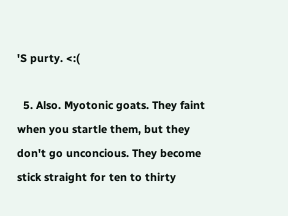'S purty. <:(

  5. Also. Myotonic goats. They faint when you startle them, but they don't go unconcious. They become stick straight for ten to thirty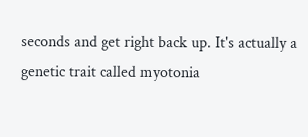seconds and get right back up. It's actually a genetic trait called myotonia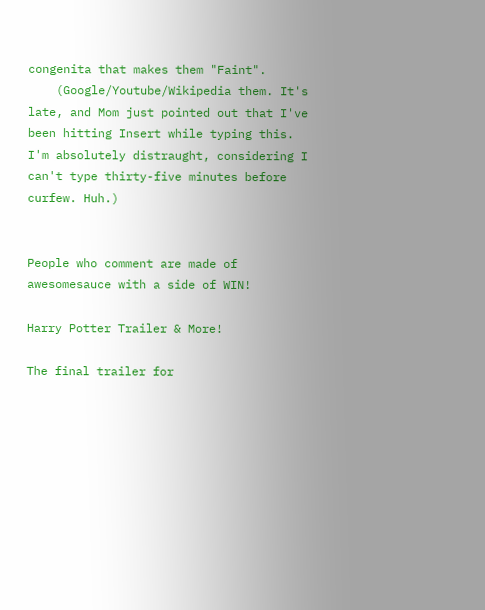congenita that makes them "Faint".
    (Google/Youtube/Wikipedia them. It's late, and Mom just pointed out that I've been hitting Insert while typing this. I'm absolutely distraught, considering I can't type thirty-five minutes before curfew. Huh.)


People who comment are made of awesomesauce with a side of WIN!

Harry Potter Trailer & More!

The final trailer for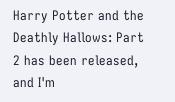Harry Potter and the Deathly Hallows: Part 2 has been released, and I'm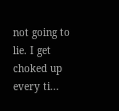not going to lie. I get choked up every ti...